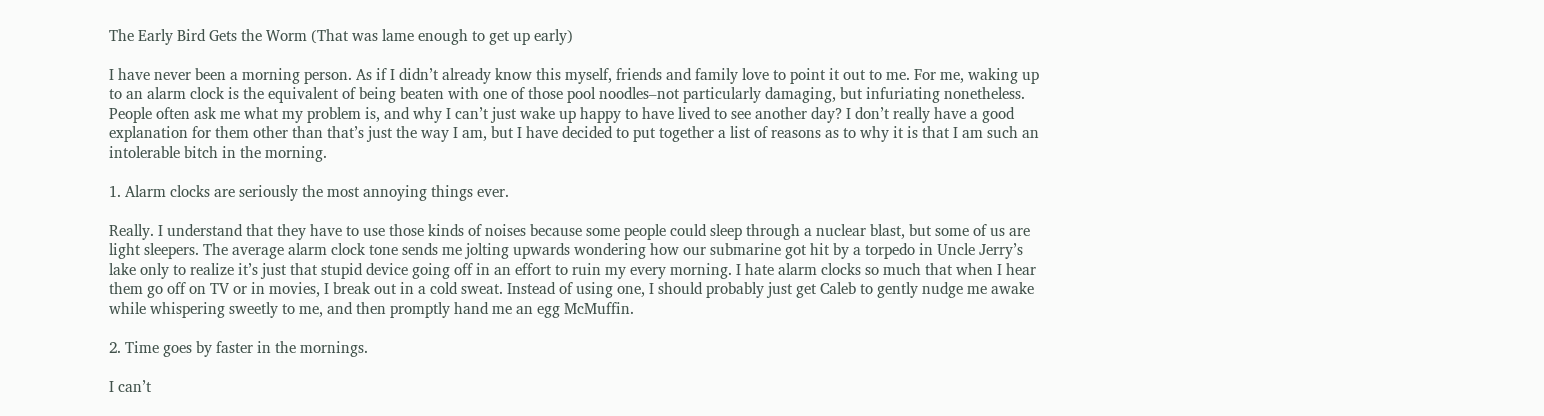The Early Bird Gets the Worm (That was lame enough to get up early)

I have never been a morning person. As if I didn’t already know this myself, friends and family love to point it out to me. For me, waking up to an alarm clock is the equivalent of being beaten with one of those pool noodles–not particularly damaging, but infuriating nonetheless. People often ask me what my problem is, and why I can’t just wake up happy to have lived to see another day? I don’t really have a good explanation for them other than that’s just the way I am, but I have decided to put together a list of reasons as to why it is that I am such an intolerable bitch in the morning.

1. Alarm clocks are seriously the most annoying things ever.

Really. I understand that they have to use those kinds of noises because some people could sleep through a nuclear blast, but some of us are light sleepers. The average alarm clock tone sends me jolting upwards wondering how our submarine got hit by a torpedo in Uncle Jerry’s lake only to realize it’s just that stupid device going off in an effort to ruin my every morning. I hate alarm clocks so much that when I hear them go off on TV or in movies, I break out in a cold sweat. Instead of using one, I should probably just get Caleb to gently nudge me awake while whispering sweetly to me, and then promptly hand me an egg McMuffin.

2. Time goes by faster in the mornings.

I can’t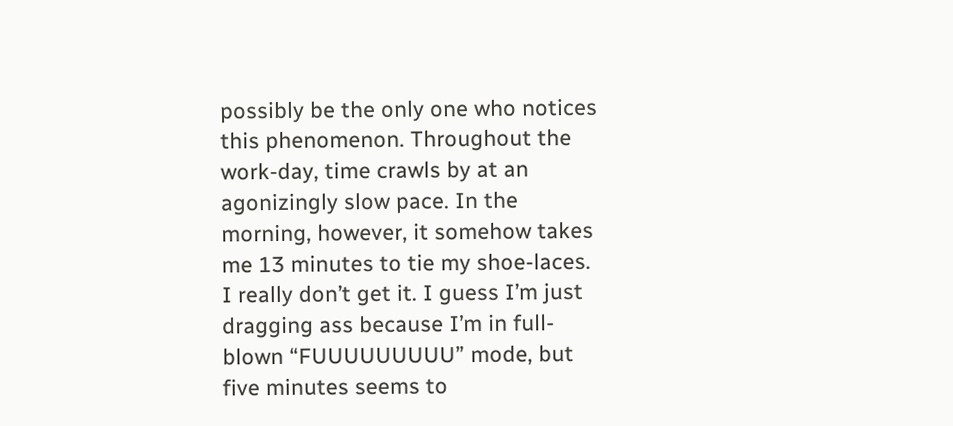possibly be the only one who notices this phenomenon. Throughout the work-day, time crawls by at an agonizingly slow pace. In the morning, however, it somehow takes me 13 minutes to tie my shoe-laces. I really don’t get it. I guess I’m just dragging ass because I’m in full-blown “FUUUUUUUUU” mode, but five minutes seems to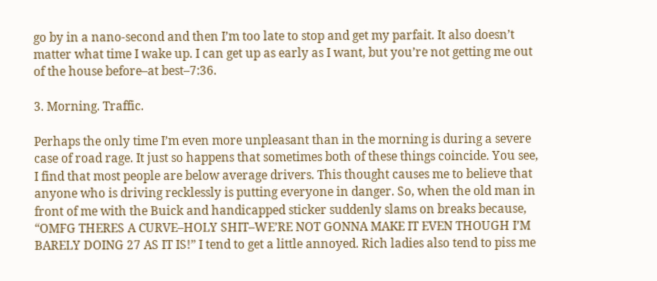go by in a nano-second and then I’m too late to stop and get my parfait. It also doesn’t matter what time I wake up. I can get up as early as I want, but you’re not getting me out of the house before–at best–7:36.

3. Morning. Traffic.

Perhaps the only time I’m even more unpleasant than in the morning is during a severe case of road rage. It just so happens that sometimes both of these things coincide. You see, I find that most people are below average drivers. This thought causes me to believe that anyone who is driving recklessly is putting everyone in danger. So, when the old man in front of me with the Buick and handicapped sticker suddenly slams on breaks because, “OMFG THERES A CURVE–HOLY SHIT–WE’RE NOT GONNA MAKE IT EVEN THOUGH I’M BARELY DOING 27 AS IT IS!” I tend to get a little annoyed. Rich ladies also tend to piss me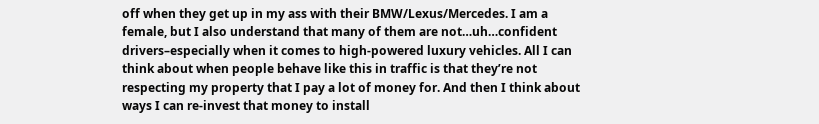off when they get up in my ass with their BMW/Lexus/Mercedes. I am a female, but I also understand that many of them are not…uh…confident drivers–especially when it comes to high-powered luxury vehicles. All I can think about when people behave like this in traffic is that they’re not respecting my property that I pay a lot of money for. And then I think about ways I can re-invest that money to install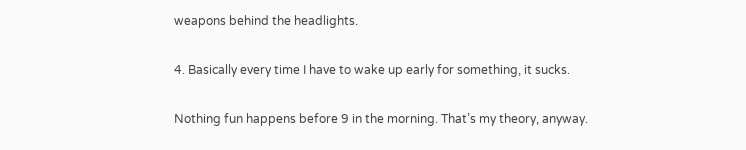weapons behind the headlights.

4. Basically every time I have to wake up early for something, it sucks.

Nothing fun happens before 9 in the morning. That’s my theory, anyway.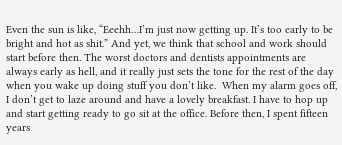Even the sun is like, “Eeehh…I’m just now getting up. It’s too early to be bright and hot as shit.” And yet, we think that school and work should start before then. The worst doctors and dentists appointments are always early as hell, and it really just sets the tone for the rest of the day when you wake up doing stuff you don’t like.  When my alarm goes off, I don’t get to laze around and have a lovely breakfast. I have to hop up and start getting ready to go sit at the office. Before then, I spent fifteen years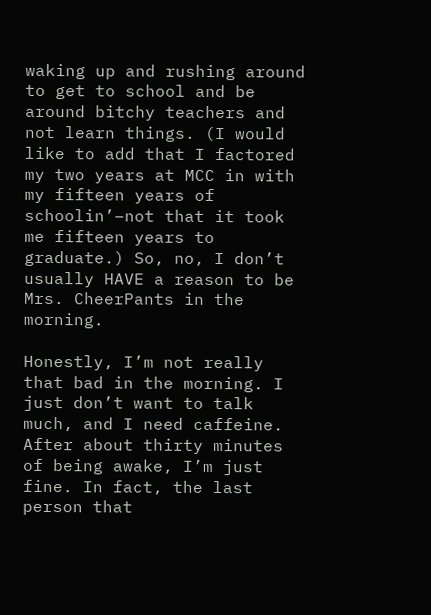waking up and rushing around to get to school and be around bitchy teachers and not learn things. (I would like to add that I factored my two years at MCC in with my fifteen years of schoolin’–not that it took me fifteen years to graduate.) So, no, I don’t usually HAVE a reason to be Mrs. CheerPants in the morning.

Honestly, I’m not really that bad in the morning. I just don’t want to talk much, and I need caffeine. After about thirty minutes of being awake, I’m just fine. In fact, the last person that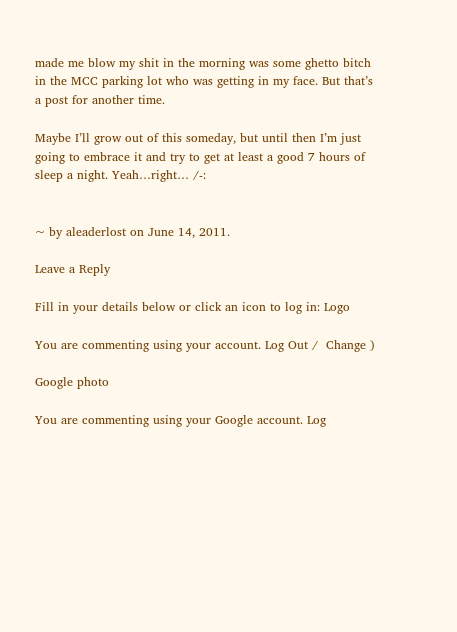made me blow my shit in the morning was some ghetto bitch in the MCC parking lot who was getting in my face. But that’s a post for another time.

Maybe I’ll grow out of this someday, but until then I’m just going to embrace it and try to get at least a good 7 hours of sleep a night. Yeah…right… /-:


~ by aleaderlost on June 14, 2011.

Leave a Reply

Fill in your details below or click an icon to log in: Logo

You are commenting using your account. Log Out /  Change )

Google photo

You are commenting using your Google account. Log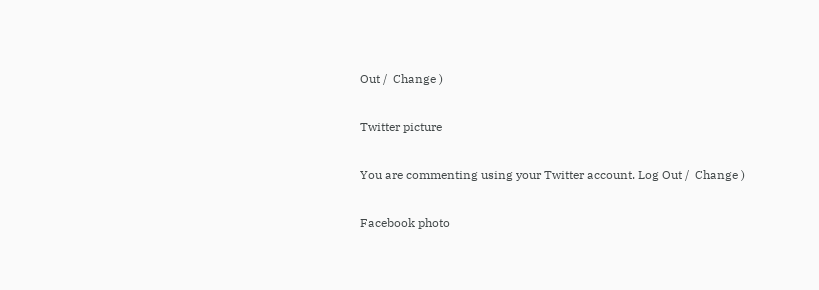Out /  Change )

Twitter picture

You are commenting using your Twitter account. Log Out /  Change )

Facebook photo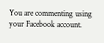You are commenting using your Facebook account.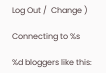Log Out /  Change )

Connecting to %s

%d bloggers like this: